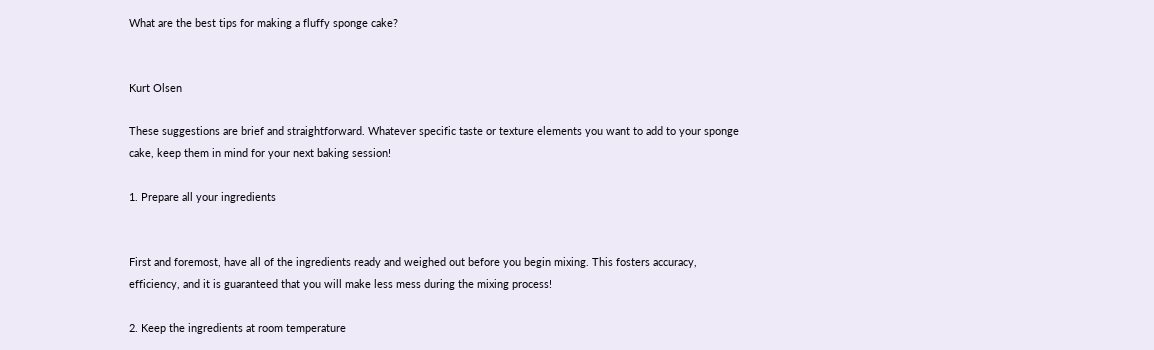What are the best tips for making a fluffy sponge cake?


Kurt Olsen

These suggestions are brief and straightforward. Whatever specific taste or texture elements you want to add to your sponge cake, keep them in mind for your next baking session!

1. Prepare all your ingredients


First and foremost, have all of the ingredients ready and weighed out before you begin mixing. This fosters accuracy, efficiency, and it is guaranteed that you will make less mess during the mixing process!

2. Keep the ingredients at room temperature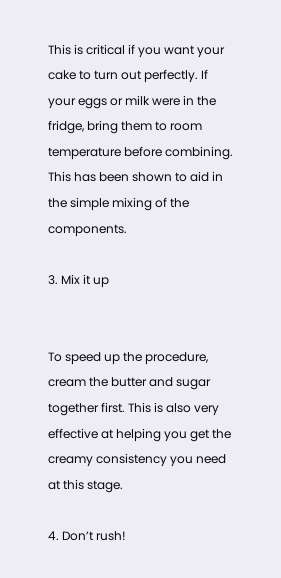This is critical if you want your cake to turn out perfectly. If your eggs or milk were in the fridge, bring them to room temperature before combining. This has been shown to aid in the simple mixing of the components.

3. Mix it up


To speed up the procedure, cream the butter and sugar together first. This is also very effective at helping you get the creamy consistency you need at this stage.

4. Don’t rush!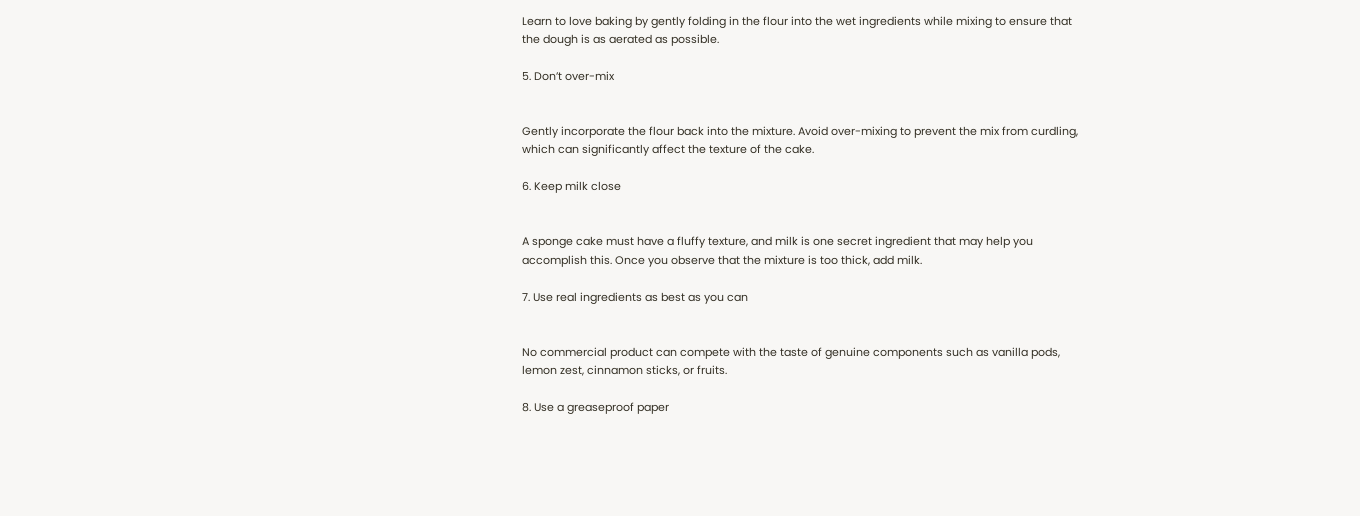Learn to love baking by gently folding in the flour into the wet ingredients while mixing to ensure that the dough is as aerated as possible.

5. Don’t over-mix


Gently incorporate the flour back into the mixture. Avoid over-mixing to prevent the mix from curdling, which can significantly affect the texture of the cake.

6. Keep milk close


A sponge cake must have a fluffy texture, and milk is one secret ingredient that may help you accomplish this. Once you observe that the mixture is too thick, add milk.

7. Use real ingredients as best as you can


No commercial product can compete with the taste of genuine components such as vanilla pods, lemon zest, cinnamon sticks, or fruits.

8. Use a greaseproof paper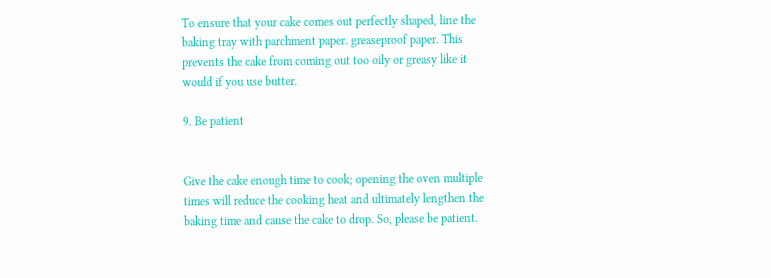To ensure that your cake comes out perfectly shaped, line the baking tray with parchment paper. greaseproof paper. This prevents the cake from coming out too oily or greasy like it would if you use butter.

9. Be patient


Give the cake enough time to cook; opening the oven multiple times will reduce the cooking heat and ultimately lengthen the baking time and cause the cake to drop. So, please be patient.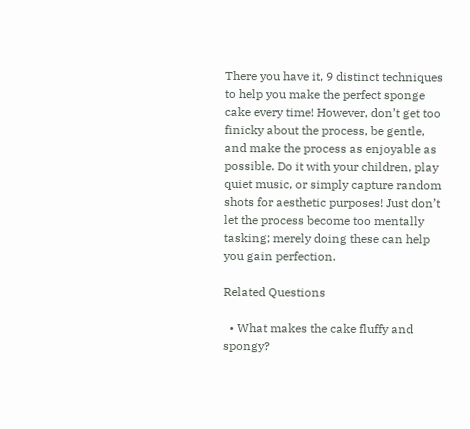There you have it, 9 distinct techniques to help you make the perfect sponge cake every time! However, don’t get too finicky about the process, be gentle, and make the process as enjoyable as possible. Do it with your children, play quiet music, or simply capture random shots for aesthetic purposes! Just don’t let the process become too mentally tasking; merely doing these can help you gain perfection.

Related Questions

  • What makes the cake fluffy and spongy?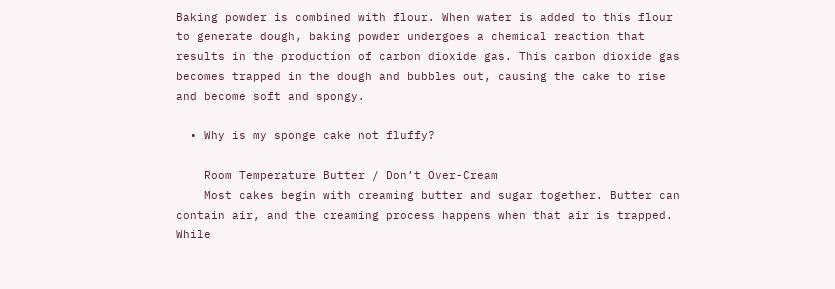Baking powder is combined with flour. When water is added to this flour to generate dough, baking powder undergoes a chemical reaction that results in the production of carbon dioxide gas. This carbon dioxide gas becomes trapped in the dough and bubbles out, causing the cake to rise and become soft and spongy.

  • Why is my sponge cake not fluffy?

    Room Temperature Butter / Don’t Over-Cream
    Most cakes begin with creaming butter and sugar together. Butter can contain air, and the creaming process happens when that air is trapped. While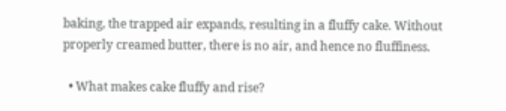baking, the trapped air expands, resulting in a fluffy cake. Without properly creamed butter, there is no air, and hence no fluffiness.

  • What makes cake fluffy and rise?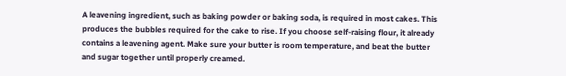A leavening ingredient, such as baking powder or baking soda, is required in most cakes. This produces the bubbles required for the cake to rise. If you choose self-raising flour, it already contains a leavening agent. Make sure your butter is room temperature, and beat the butter and sugar together until properly creamed.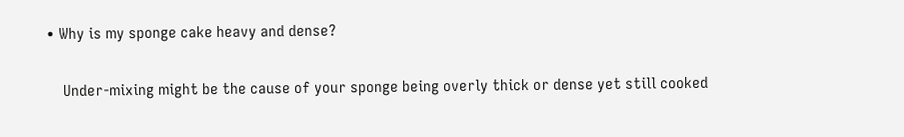• Why is my sponge cake heavy and dense?

    Under-mixing might be the cause of your sponge being overly thick or dense yet still cooked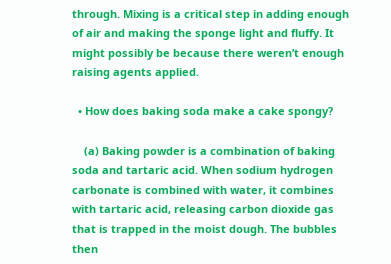through. Mixing is a critical step in adding enough of air and making the sponge light and fluffy. It might possibly be because there weren’t enough raising agents applied.

  • How does baking soda make a cake spongy?

    (a) Baking powder is a combination of baking soda and tartaric acid. When sodium hydrogen carbonate is combined with water, it combines with tartaric acid, releasing carbon dioxide gas that is trapped in the moist dough. The bubbles then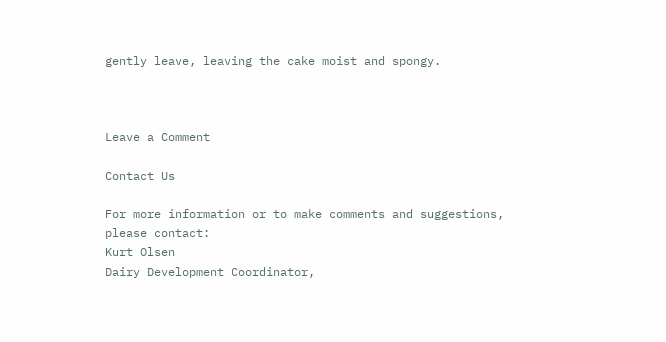gently leave, leaving the cake moist and spongy.



Leave a Comment

Contact Us

For more information or to make comments and suggestions, please contact:
Kurt Olsen
Dairy Development Coordinator,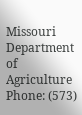Missouri Department of Agriculture
Phone: (573)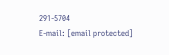291-5704
E-mail: [email protected]